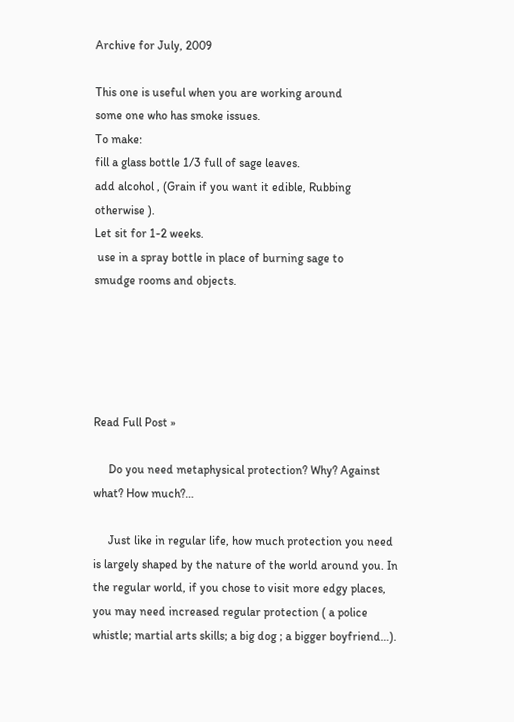Archive for July, 2009

This one is useful when you are working around
some one who has smoke issues.
To make:
fill a glass bottle 1/3 full of sage leaves.
add alcohol , (Grain if you want it edible, Rubbing
otherwise ).
Let sit for 1-2 weeks.
 use in a spray bottle in place of burning sage to
smudge rooms and objects.





Read Full Post »

     Do you need metaphysical protection? Why? Against what? How much?…

     Just like in regular life, how much protection you need is largely shaped by the nature of the world around you. In the regular world, if you chose to visit more edgy places, you may need increased regular protection ( a police whistle; martial arts skills; a big dog ; a bigger boyfriend…).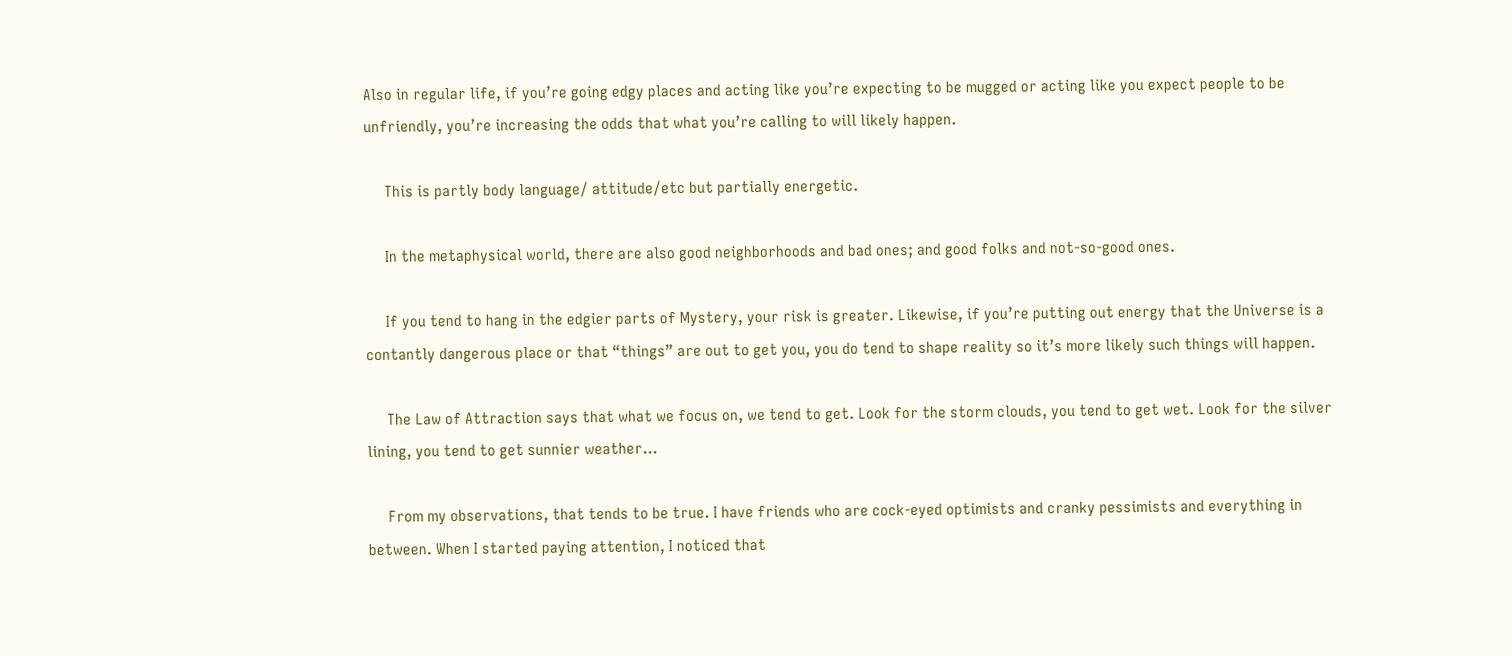Also in regular life, if you’re going edgy places and acting like you’re expecting to be mugged or acting like you expect people to be unfriendly, you’re increasing the odds that what you’re calling to will likely happen.

     This is partly body language/ attitude/etc but partially energetic.

     In the metaphysical world, there are also good neighborhoods and bad ones; and good folks and not-so-good ones.

     If you tend to hang in the edgier parts of Mystery, your risk is greater. Likewise, if you’re putting out energy that the Universe is a contantly dangerous place or that “things” are out to get you, you do tend to shape reality so it’s more likely such things will happen.

     The Law of Attraction says that what we focus on, we tend to get. Look for the storm clouds, you tend to get wet. Look for the silver lining, you tend to get sunnier weather…

     From my observations, that tends to be true. I have friends who are cock-eyed optimists and cranky pessimists and everything in between. When I started paying attention, I noticed that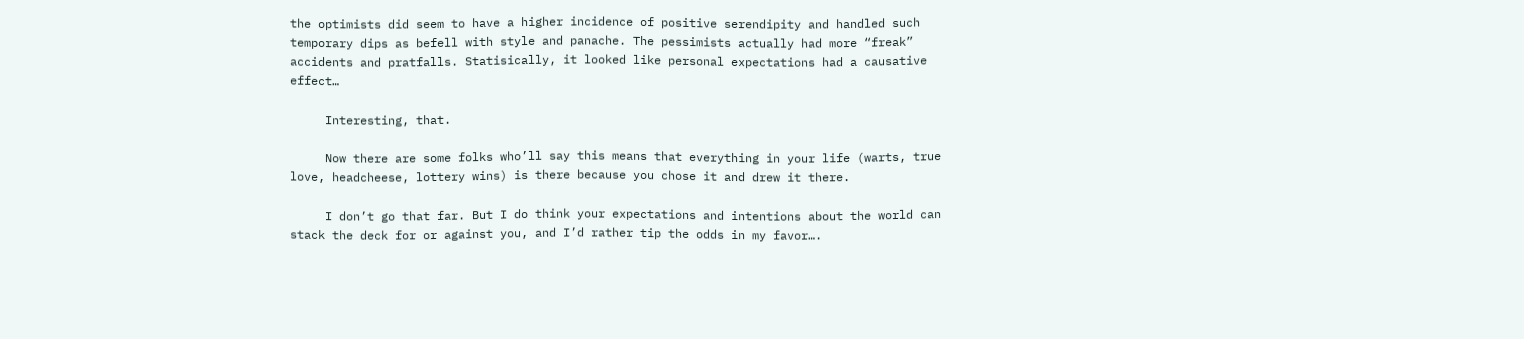the optimists did seem to have a higher incidence of positive serendipity and handled such temporary dips as befell with style and panache. The pessimists actually had more “freak” accidents and pratfalls. Statisically, it looked like personal expectations had a causative effect…

     Interesting, that.

     Now there are some folks who’ll say this means that everything in your life (warts, true love, headcheese, lottery wins) is there because you chose it and drew it there.

     I don’t go that far. But I do think your expectations and intentions about the world can stack the deck for or against you, and I’d rather tip the odds in my favor….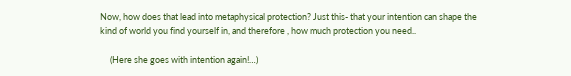Now, how does that lead into metaphysical protection? Just this- that your intention can shape the kind of world you find yourself in, and therefore , how much protection you need..

     (Here she goes with intention again!…)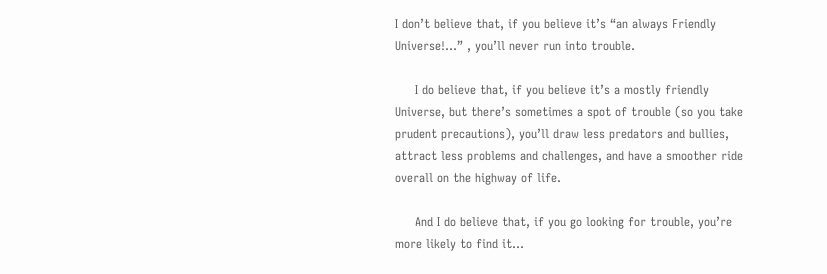I don’t believe that, if you believe it’s “an always Friendly Universe!…” , you’ll never run into trouble.

     I do believe that, if you believe it’s a mostly friendly Universe, but there’s sometimes a spot of trouble (so you take prudent precautions), you’ll draw less predators and bullies, attract less problems and challenges, and have a smoother ride overall on the highway of life.

     And I do believe that, if you go looking for trouble, you’re more likely to find it…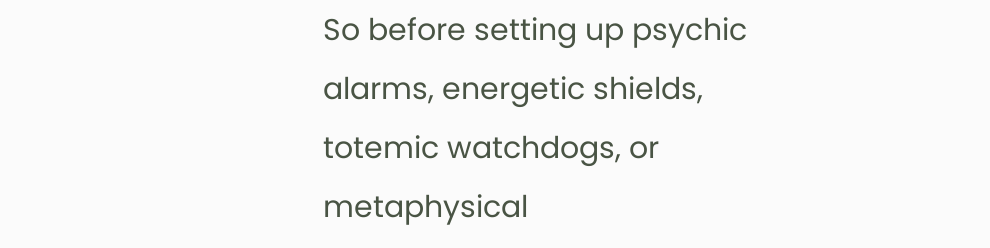So before setting up psychic alarms, energetic shields, totemic watchdogs, or metaphysical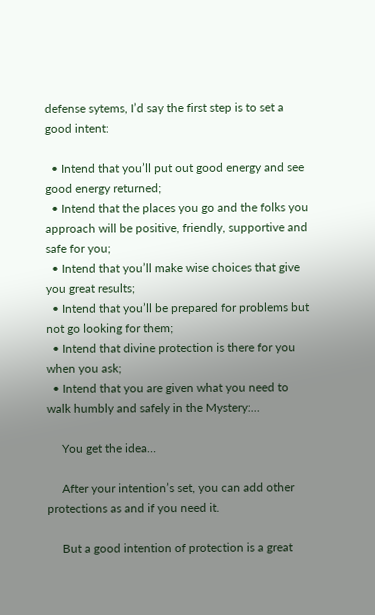defense sytems, I’d say the first step is to set a good intent:

  • Intend that you’ll put out good energy and see good energy returned;
  • Intend that the places you go and the folks you approach will be positive, friendly, supportive and safe for you;
  • Intend that you’ll make wise choices that give you great results;
  • Intend that you’ll be prepared for problems but not go looking for them;
  • Intend that divine protection is there for you when you ask;
  • Intend that you are given what you need to walk humbly and safely in the Mystery:…

     You get the idea…

     After your intention’s set, you can add other protections as and if you need it.

     But a good intention of protection is a great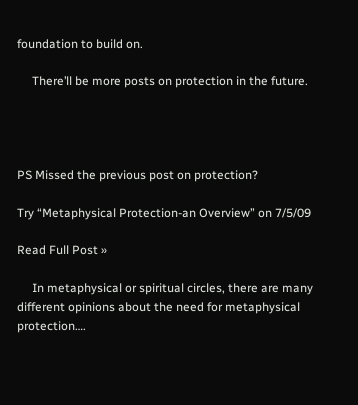foundation to build on.

     There’ll be more posts on protection in the future.




PS Missed the previous post on protection?

Try “Metaphysical Protection-an Overview” on 7/5/09

Read Full Post »

     In metaphysical or spiritual circles, there are many different opinions about the need for metaphysical protection….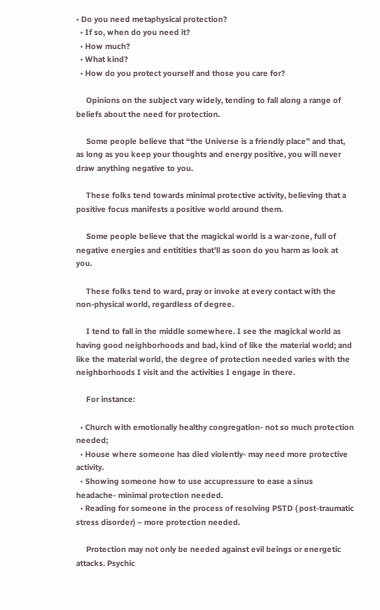• Do you need metaphysical protection?
  • If so, when do you need it?
  • How much?
  • What kind?
  • How do you protect yourself and those you care for?

     Opinions on the subject vary widely, tending to fall along a range of beliefs about the need for protection.

     Some people believe that “the Universe is a friendly place” and that, as long as you keep your thoughts and energy positive, you will never draw anything negative to you.

     These folks tend towards minimal protective activity, believing that a  positive focus manifests a positive world around them.

     Some people believe that the magickal world is a war-zone, full of negative energies and entitities that’ll as soon do you harm as look at you.

     These folks tend to ward, pray or invoke at every contact with the non-physical world, regardless of degree.

     I tend to fall in the middle somewhere. I see the magickal world as having good neighborhoods and bad, kind of like the material world; and like the material world, the degree of protection needed varies with the neighborhoods I visit and the activities I engage in there.

     For instance:

  • Church with emotionally healthy congregation- not so much protection needed;
  • House where someone has died violently- may need more protective activity.
  • Showing someone how to use accupressure to ease a sinus headache- minimal protection needed.
  • Reading for someone in the process of resolving PSTD ( post-traumatic stress disorder) – more protection needed.

     Protection may not only be needed against evil beings or energetic attacks. Psychic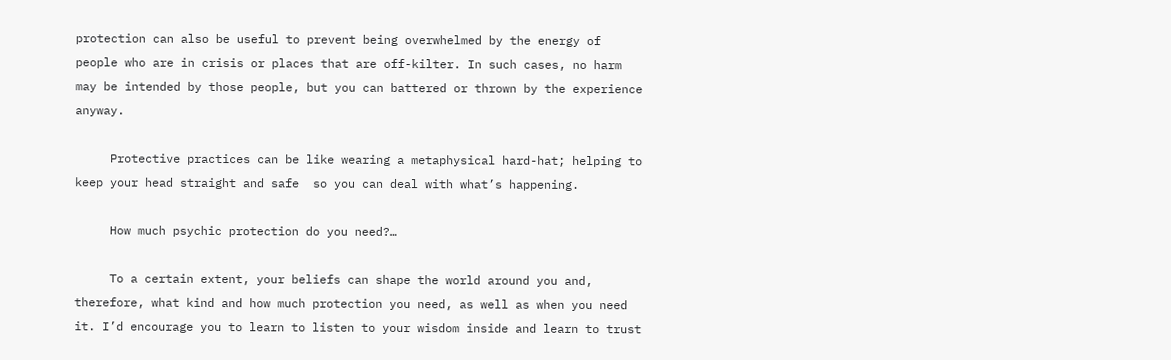protection can also be useful to prevent being overwhelmed by the energy of people who are in crisis or places that are off-kilter. In such cases, no harm may be intended by those people, but you can battered or thrown by the experience anyway.

     Protective practices can be like wearing a metaphysical hard-hat; helping to keep your head straight and safe  so you can deal with what’s happening.

     How much psychic protection do you need?…

     To a certain extent, your beliefs can shape the world around you and, therefore, what kind and how much protection you need, as well as when you need it. I’d encourage you to learn to listen to your wisdom inside and learn to trust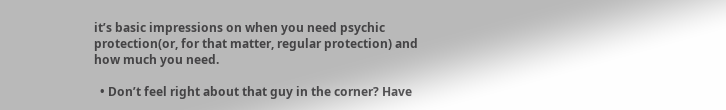it’s basic impressions on when you need psychic protection(or, for that matter, regular protection) and how much you need.

  • Don’t feel right about that guy in the corner? Have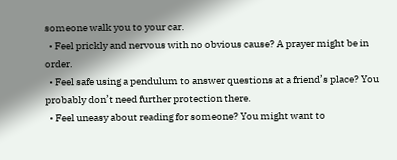someone walk you to your car.
  • Feel prickly and nervous with no obvious cause? A prayer might be in order.
  • Feel safe using a pendulum to answer questions at a friend’s place? You probably don’t need further protection there.
  • Feel uneasy about reading for someone? You might want to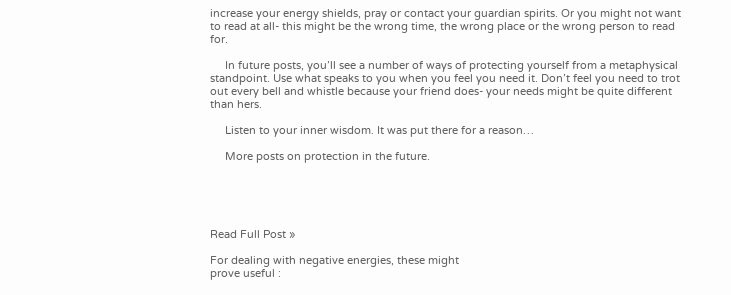increase your energy shields, pray or contact your guardian spirits. Or you might not want to read at all- this might be the wrong time, the wrong place or the wrong person to read for.

     In future posts, you’ll see a number of ways of protecting yourself from a metaphysical standpoint. Use what speaks to you when you feel you need it. Don’t feel you need to trot out every bell and whistle because your friend does- your needs might be quite different than hers.

     Listen to your inner wisdom. It was put there for a reason…

     More posts on protection in the future.





Read Full Post »

For dealing with negative energies, these might
prove useful :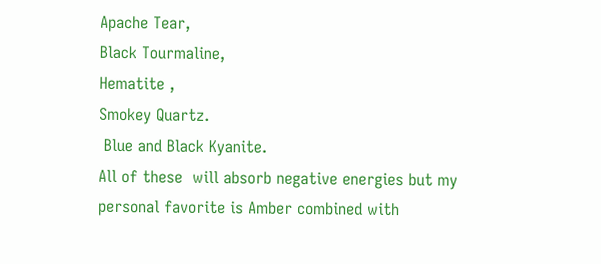Apache Tear,
Black Tourmaline,
Hematite ,
Smokey Quartz.
 Blue and Black Kyanite.
All of these  will absorb negative energies but my
personal favorite is Amber combined with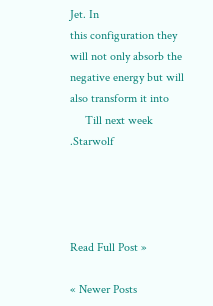Jet. In
this configuration they will not only absorb the
negative energy but will also transform it into
     Till next week .Starwolf




Read Full Post »

« Newer Posts